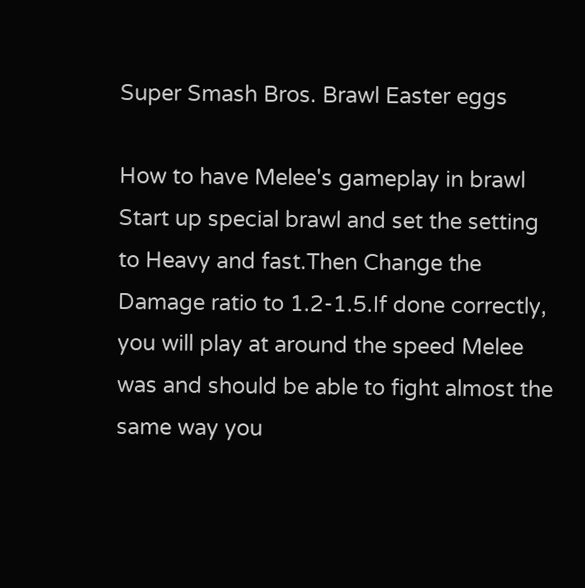Super Smash Bros. Brawl Easter eggs

How to have Melee's gameplay in brawl
Start up special brawl and set the setting to Heavy and fast.Then Change the Damage ratio to 1.2-1.5.If done correctly, you will play at around the speed Melee was and should be able to fight almost the same way you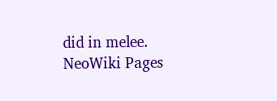did in melee.
NeoWiki Pages